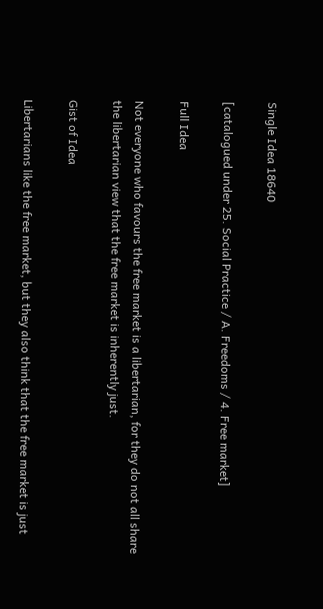Single Idea 18640

[catalogued under 25. Social Practice / A. Freedoms / 4. Free market]

Full Idea

Not everyone who favours the free market is a libertarian, for they do not all share the libertarian view that the free market is inherently just.

Gist of Idea

Libertarians like the free market, but they also think that the free market is just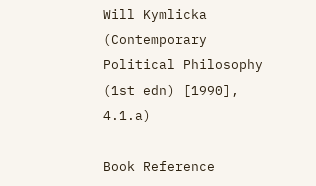Will Kymlicka (Contemporary Political Philosophy (1st edn) [1990], 4.1.a)

Book Reference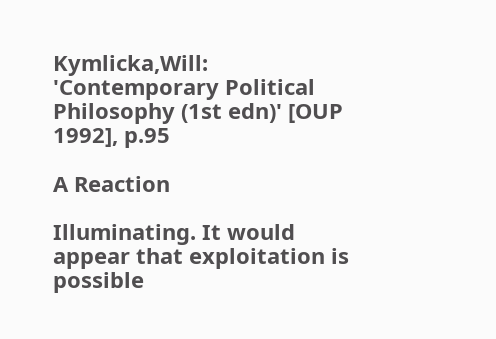Kymlicka,Will: 'Contemporary Political Philosophy (1st edn)' [OUP 1992], p.95

A Reaction

Illuminating. It would appear that exploitation is possible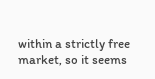within a strictly free market, so it seems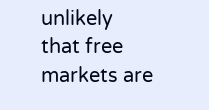unlikely that free markets are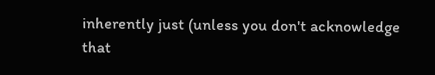inherently just (unless you don't acknowledge that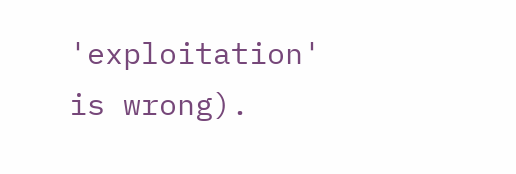'exploitation' is wrong).